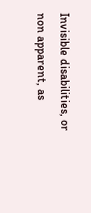Invisible disabilities, or non apparent, as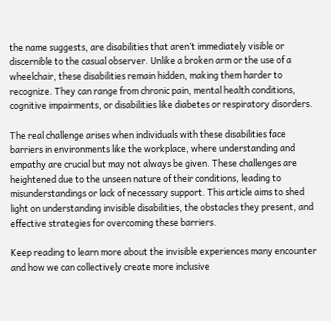the name suggests, are disabilities that aren’t immediately visible or discernible to the casual observer. Unlike a broken arm or the use of a wheelchair, these disabilities remain hidden, making them harder to recognize. They can range from chronic pain, mental health conditions, cognitive impairments, or disabilities like diabetes or respiratory disorders.

The real challenge arises when individuals with these disabilities face barriers in environments like the workplace, where understanding and empathy are crucial but may not always be given. These challenges are heightened due to the unseen nature of their conditions, leading to misunderstandings or lack of necessary support. This article aims to shed light on understanding invisible disabilities, the obstacles they present, and effective strategies for overcoming these barriers.

Keep reading to learn more about the invisible experiences many encounter and how we can collectively create more inclusive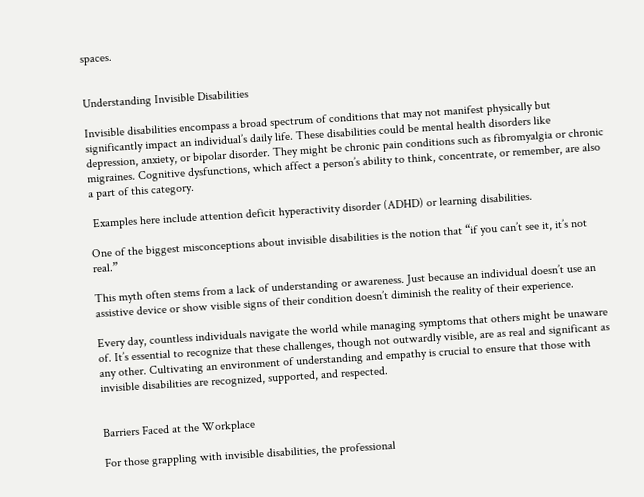spaces.


Understanding Invisible Disabilities

Invisible disabilities encompass a broad spectrum of conditions that may not manifest physically but significantly impact an individual’s daily life. These disabilities could be mental health disorders like depression, anxiety, or bipolar disorder. They might be chronic pain conditions such as fibromyalgia or chronic migraines. Cognitive dysfunctions, which affect a person’s ability to think, concentrate, or remember, are also a part of this category.

 Examples here include attention deficit hyperactivity disorder (ADHD) or learning disabilities.

One of the biggest misconceptions about invisible disabilities is the notion that “if you can’t see it, it’s not real.”

This myth often stems from a lack of understanding or awareness. Just because an individual doesn’t use an assistive device or show visible signs of their condition doesn’t diminish the reality of their experience.

Every day, countless individuals navigate the world while managing symptoms that others might be unaware of. It’s essential to recognize that these challenges, though not outwardly visible, are as real and significant as any other. Cultivating an environment of understanding and empathy is crucial to ensure that those with invisible disabilities are recognized, supported, and respected.


Barriers Faced at the Workplace

For those grappling with invisible disabilities, the professional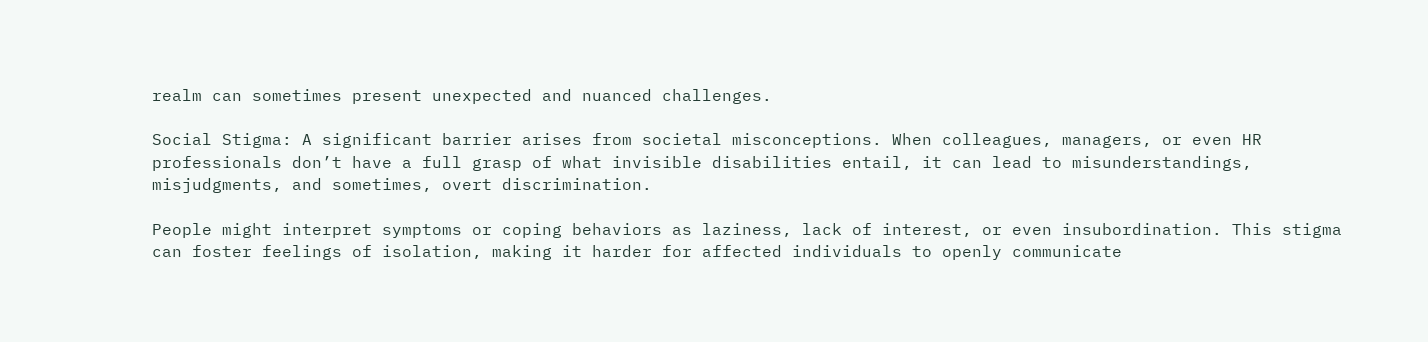realm can sometimes present unexpected and nuanced challenges.

Social Stigma: A significant barrier arises from societal misconceptions. When colleagues, managers, or even HR professionals don’t have a full grasp of what invisible disabilities entail, it can lead to misunderstandings, misjudgments, and sometimes, overt discrimination.

People might interpret symptoms or coping behaviors as laziness, lack of interest, or even insubordination. This stigma can foster feelings of isolation, making it harder for affected individuals to openly communicate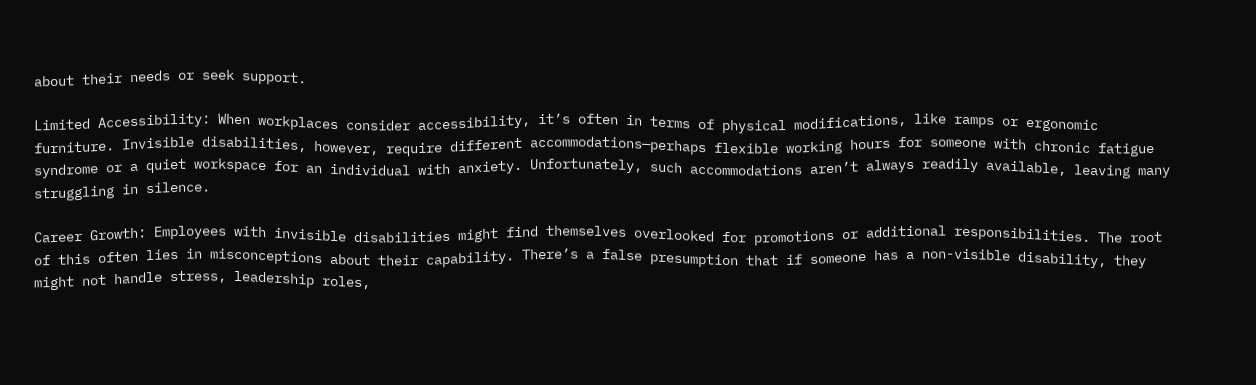about their needs or seek support.

Limited Accessibility: When workplaces consider accessibility, it’s often in terms of physical modifications, like ramps or ergonomic furniture. Invisible disabilities, however, require different accommodations—perhaps flexible working hours for someone with chronic fatigue syndrome or a quiet workspace for an individual with anxiety. Unfortunately, such accommodations aren’t always readily available, leaving many struggling in silence.

Career Growth: Employees with invisible disabilities might find themselves overlooked for promotions or additional responsibilities. The root of this often lies in misconceptions about their capability. There’s a false presumption that if someone has a non-visible disability, they might not handle stress, leadership roles,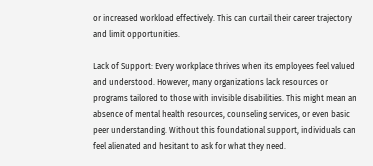or increased workload effectively. This can curtail their career trajectory and limit opportunities.

Lack of Support: Every workplace thrives when its employees feel valued and understood. However, many organizations lack resources or programs tailored to those with invisible disabilities. This might mean an absence of mental health resources, counseling services, or even basic peer understanding. Without this foundational support, individuals can feel alienated and hesitant to ask for what they need.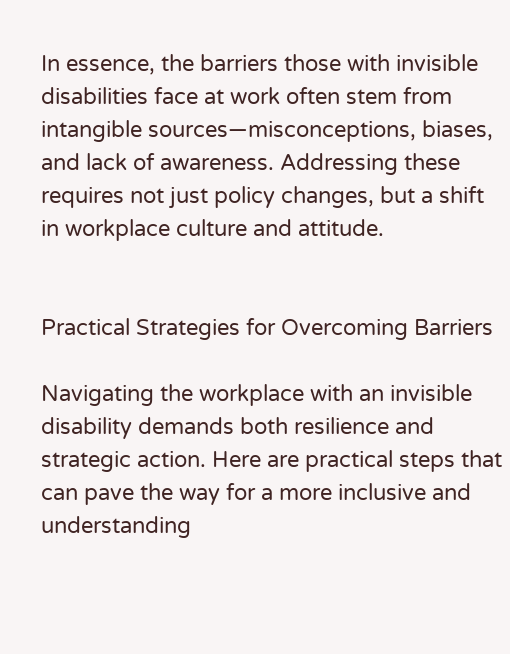In essence, the barriers those with invisible disabilities face at work often stem from intangible sources—misconceptions, biases, and lack of awareness. Addressing these requires not just policy changes, but a shift in workplace culture and attitude.


Practical Strategies for Overcoming Barriers

Navigating the workplace with an invisible disability demands both resilience and strategic action. Here are practical steps that can pave the way for a more inclusive and understanding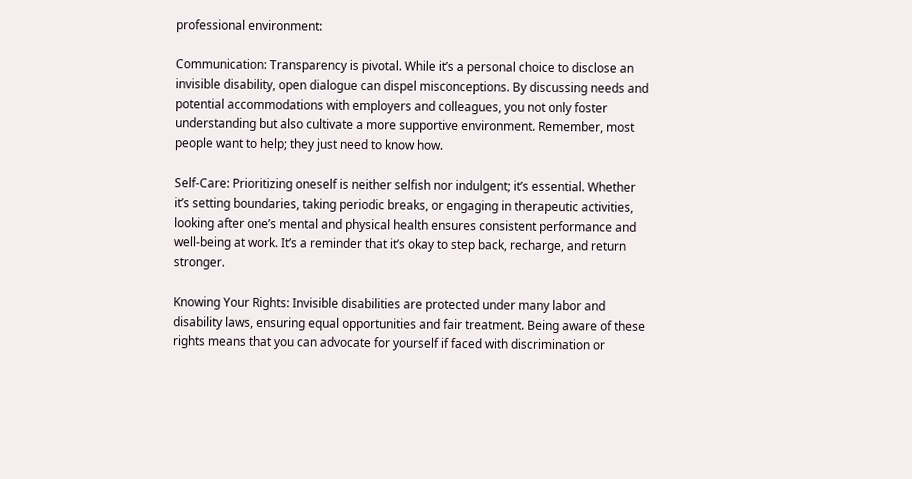professional environment:

Communication: Transparency is pivotal. While it’s a personal choice to disclose an invisible disability, open dialogue can dispel misconceptions. By discussing needs and potential accommodations with employers and colleagues, you not only foster understanding but also cultivate a more supportive environment. Remember, most people want to help; they just need to know how.

Self-Care: Prioritizing oneself is neither selfish nor indulgent; it’s essential. Whether it’s setting boundaries, taking periodic breaks, or engaging in therapeutic activities, looking after one’s mental and physical health ensures consistent performance and well-being at work. It’s a reminder that it’s okay to step back, recharge, and return stronger.

Knowing Your Rights: Invisible disabilities are protected under many labor and disability laws, ensuring equal opportunities and fair treatment. Being aware of these rights means that you can advocate for yourself if faced with discrimination or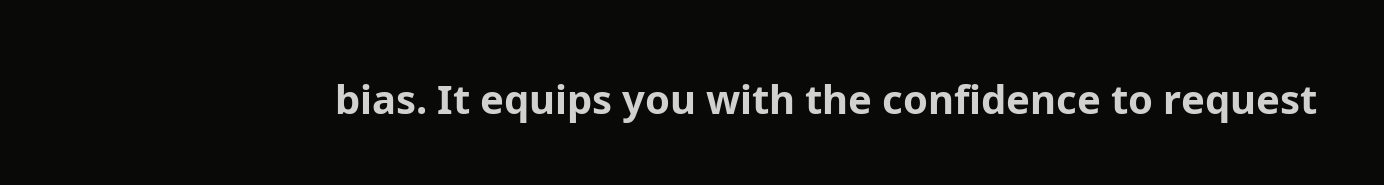bias. It equips you with the confidence to request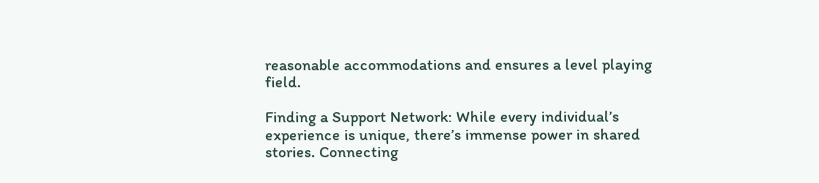reasonable accommodations and ensures a level playing field.

Finding a Support Network: While every individual’s experience is unique, there’s immense power in shared stories. Connecting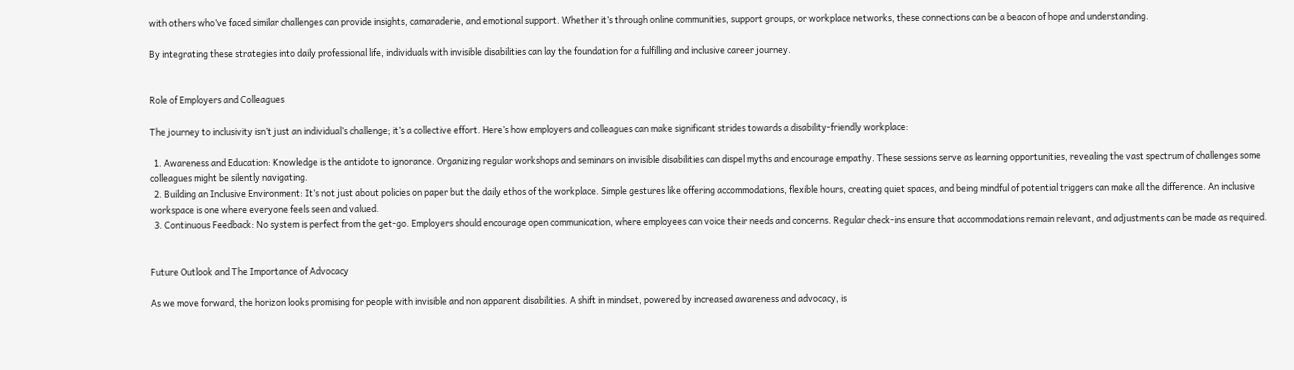with others who’ve faced similar challenges can provide insights, camaraderie, and emotional support. Whether it’s through online communities, support groups, or workplace networks, these connections can be a beacon of hope and understanding.

By integrating these strategies into daily professional life, individuals with invisible disabilities can lay the foundation for a fulfilling and inclusive career journey.


Role of Employers and Colleagues

The journey to inclusivity isn’t just an individual’s challenge; it’s a collective effort. Here’s how employers and colleagues can make significant strides towards a disability-friendly workplace:

  1. Awareness and Education: Knowledge is the antidote to ignorance. Organizing regular workshops and seminars on invisible disabilities can dispel myths and encourage empathy. These sessions serve as learning opportunities, revealing the vast spectrum of challenges some colleagues might be silently navigating.
  2. Building an Inclusive Environment: It’s not just about policies on paper but the daily ethos of the workplace. Simple gestures like offering accommodations, flexible hours, creating quiet spaces, and being mindful of potential triggers can make all the difference. An inclusive workspace is one where everyone feels seen and valued.
  3. Continuous Feedback: No system is perfect from the get-go. Employers should encourage open communication, where employees can voice their needs and concerns. Regular check-ins ensure that accommodations remain relevant, and adjustments can be made as required.


Future Outlook and The Importance of Advocacy

As we move forward, the horizon looks promising for people with invisible and non apparent disabilities. A shift in mindset, powered by increased awareness and advocacy, is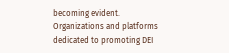becoming evident. Organizations and platforms dedicated to promoting DEI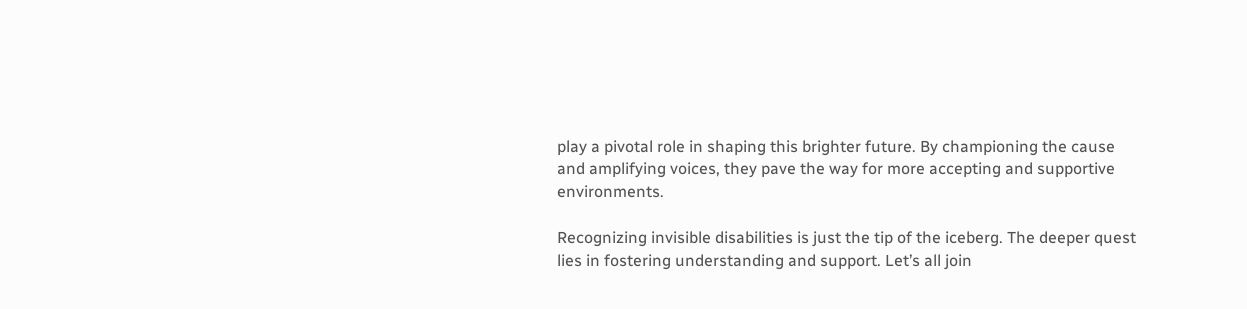play a pivotal role in shaping this brighter future. By championing the cause and amplifying voices, they pave the way for more accepting and supportive environments.

Recognizing invisible disabilities is just the tip of the iceberg. The deeper quest lies in fostering understanding and support. Let’s all join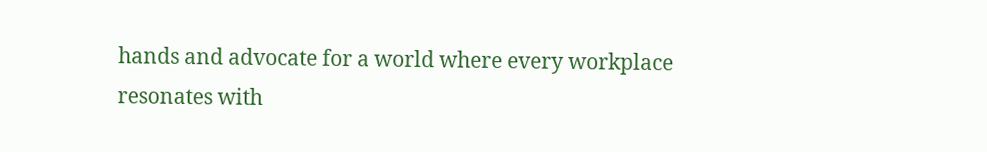hands and advocate for a world where every workplace resonates with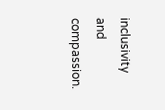inclusivity and compassion.